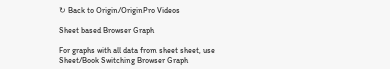↻ Back to Origin/OriginPro Videos

Sheet based Browser Graph

For graphs with all data from sheet sheet, use Sheet/Book Switching Browser Graph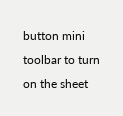button mini toolbar to turn on the sheet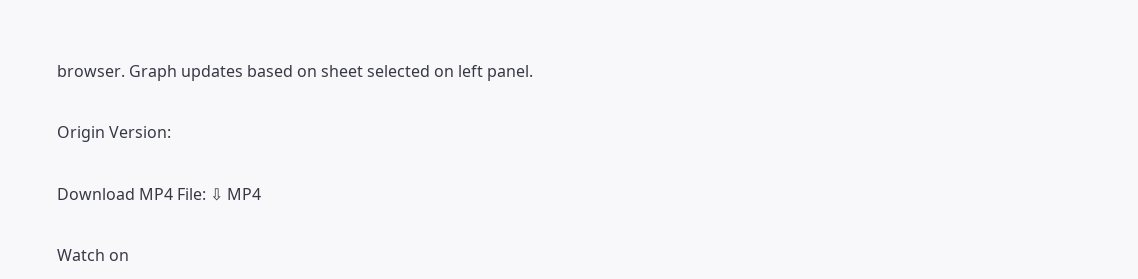browser. Graph updates based on sheet selected on left panel.

Origin Version:

Download MP4 File: ⇩ MP4

Watch on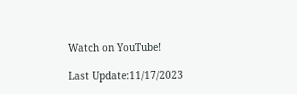Watch on YouTube!

Last Update:11/17/2023